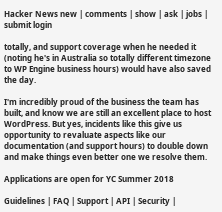Hacker News new | comments | show | ask | jobs | submit login

totally, and support coverage when he needed it (noting he's in Australia so totally different timezone to WP Engine business hours) would have also saved the day.

I'm incredibly proud of the business the team has built, and know we are still an excellent place to host WordPress. But yes, incidents like this give us opportunity to revaluate aspects like our documentation (and support hours) to double down and make things even better one we resolve them.

Applications are open for YC Summer 2018

Guidelines | FAQ | Support | API | Security |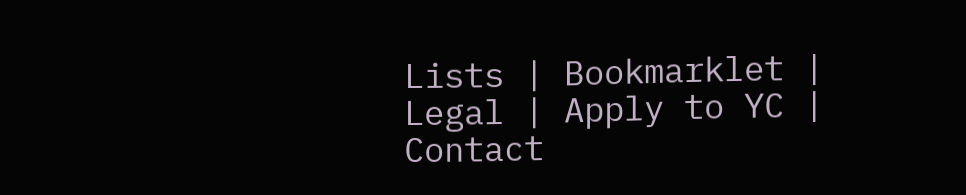Lists | Bookmarklet | Legal | Apply to YC | Contact